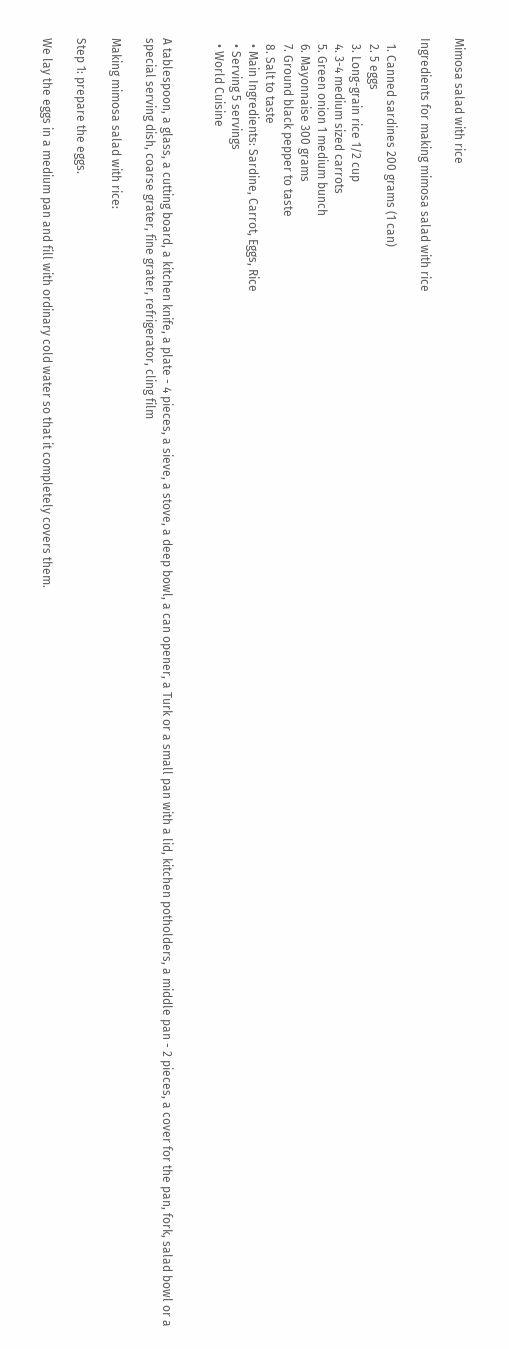Mimosa salad with rice

Ingredients for making mimosa salad with rice

  1. Canned sardines 200 grams (1 can)
  2. 5 eggs
  3. Long-grain rice 1/2 cup
  4. 3-4 medium sized carrots
  5. Green onion 1 medium bunch
  6. Mayonnaise 300 grams
  7. Ground black pepper to taste
  8. Salt to taste
  • Main Ingredients: Sardine, Carrot, Eggs, Rice
  • Serving 5 servings
  • World Cuisine


A tablespoon, a glass, a cutting board, a kitchen knife, a plate - 4 pieces, a sieve, a stove, a deep bowl, a can opener, a Turk or a small pan with a lid, kitchen potholders, a middle pan - 2 pieces, a cover for the pan, fork, salad bowl or a special serving dish, coarse grater, fine grater, refrigerator, cling film

Making mimosa salad with rice:

Step 1: prepare the eggs.

We lay the eggs in a medium pan and fill with ordinary cold water so that it completely covers them.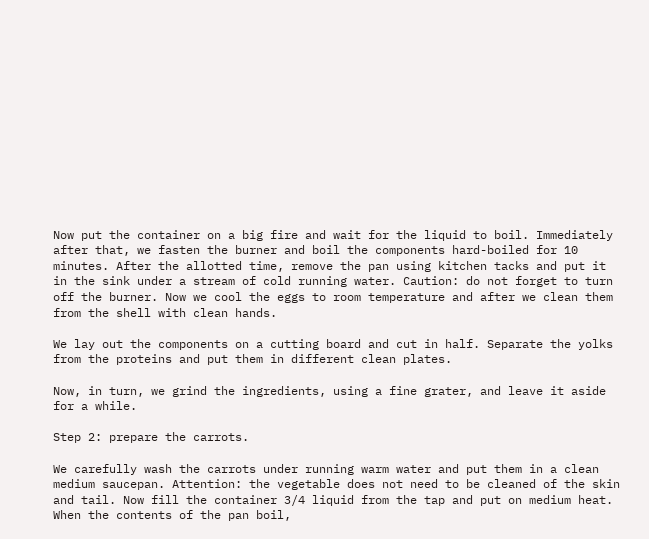Now put the container on a big fire and wait for the liquid to boil. Immediately after that, we fasten the burner and boil the components hard-boiled for 10 minutes. After the allotted time, remove the pan using kitchen tacks and put it in the sink under a stream of cold running water. Caution: do not forget to turn off the burner. Now we cool the eggs to room temperature and after we clean them from the shell with clean hands.

We lay out the components on a cutting board and cut in half. Separate the yolks from the proteins and put them in different clean plates.

Now, in turn, we grind the ingredients, using a fine grater, and leave it aside for a while.

Step 2: prepare the carrots.

We carefully wash the carrots under running warm water and put them in a clean medium saucepan. Attention: the vegetable does not need to be cleaned of the skin and tail. Now fill the container 3/4 liquid from the tap and put on medium heat. When the contents of the pan boil,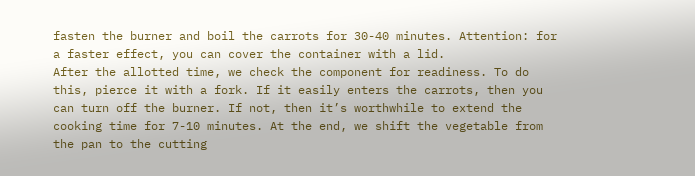fasten the burner and boil the carrots for 30-40 minutes. Attention: for a faster effect, you can cover the container with a lid.
After the allotted time, we check the component for readiness. To do this, pierce it with a fork. If it easily enters the carrots, then you can turn off the burner. If not, then it’s worthwhile to extend the cooking time for 7-10 minutes. At the end, we shift the vegetable from the pan to the cutting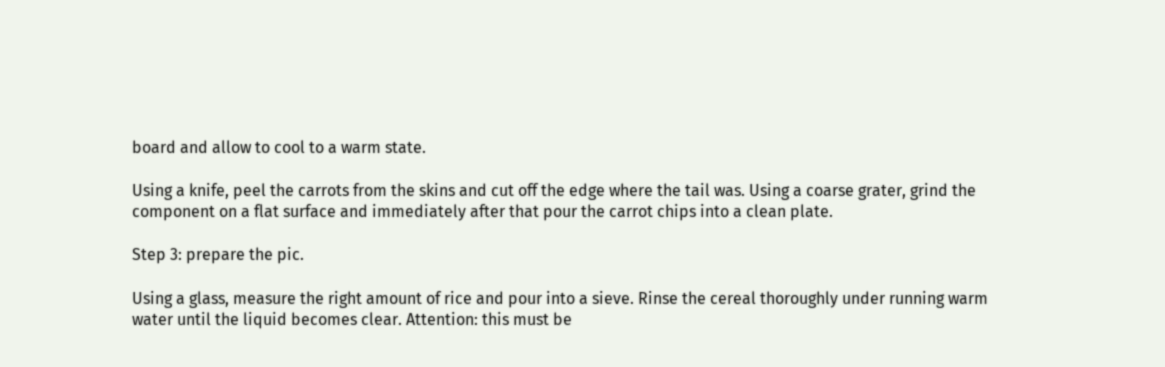board and allow to cool to a warm state.

Using a knife, peel the carrots from the skins and cut off the edge where the tail was. Using a coarse grater, grind the component on a flat surface and immediately after that pour the carrot chips into a clean plate.

Step 3: prepare the pic.

Using a glass, measure the right amount of rice and pour into a sieve. Rinse the cereal thoroughly under running warm water until the liquid becomes clear. Attention: this must be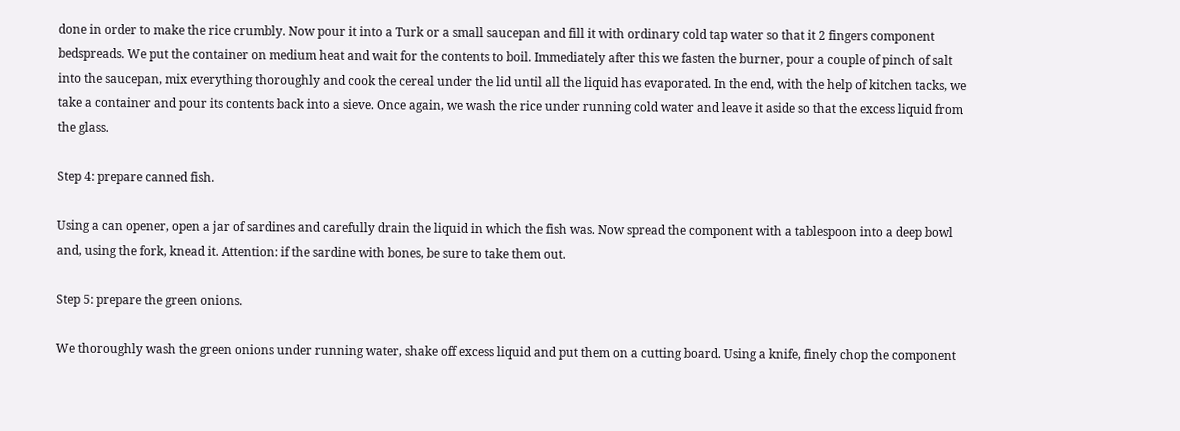done in order to make the rice crumbly. Now pour it into a Turk or a small saucepan and fill it with ordinary cold tap water so that it 2 fingers component bedspreads. We put the container on medium heat and wait for the contents to boil. Immediately after this we fasten the burner, pour a couple of pinch of salt into the saucepan, mix everything thoroughly and cook the cereal under the lid until all the liquid has evaporated. In the end, with the help of kitchen tacks, we take a container and pour its contents back into a sieve. Once again, we wash the rice under running cold water and leave it aside so that the excess liquid from the glass.

Step 4: prepare canned fish.

Using a can opener, open a jar of sardines and carefully drain the liquid in which the fish was. Now spread the component with a tablespoon into a deep bowl and, using the fork, knead it. Attention: if the sardine with bones, be sure to take them out.

Step 5: prepare the green onions.

We thoroughly wash the green onions under running water, shake off excess liquid and put them on a cutting board. Using a knife, finely chop the component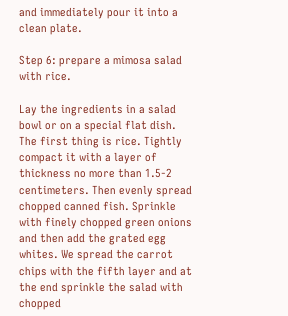and immediately pour it into a clean plate.

Step 6: prepare a mimosa salad with rice.

Lay the ingredients in a salad bowl or on a special flat dish. The first thing is rice. Tightly compact it with a layer of thickness no more than 1.5-2 centimeters. Then evenly spread chopped canned fish. Sprinkle with finely chopped green onions and then add the grated egg whites. We spread the carrot chips with the fifth layer and at the end sprinkle the salad with chopped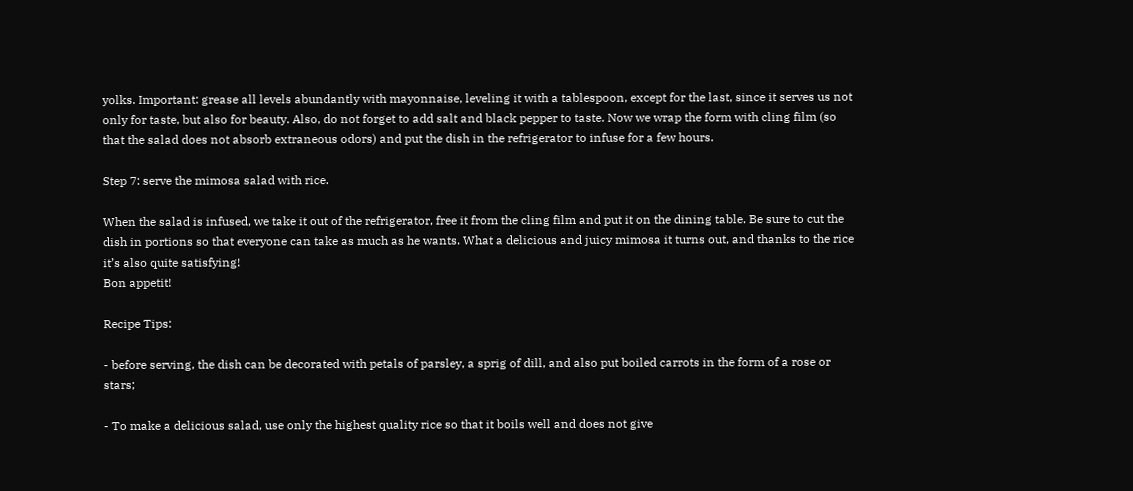yolks. Important: grease all levels abundantly with mayonnaise, leveling it with a tablespoon, except for the last, since it serves us not only for taste, but also for beauty. Also, do not forget to add salt and black pepper to taste. Now we wrap the form with cling film (so that the salad does not absorb extraneous odors) and put the dish in the refrigerator to infuse for a few hours.

Step 7: serve the mimosa salad with rice.

When the salad is infused, we take it out of the refrigerator, free it from the cling film and put it on the dining table. Be sure to cut the dish in portions so that everyone can take as much as he wants. What a delicious and juicy mimosa it turns out, and thanks to the rice it’s also quite satisfying!
Bon appetit!

Recipe Tips:

- before serving, the dish can be decorated with petals of parsley, a sprig of dill, and also put boiled carrots in the form of a rose or stars;

- To make a delicious salad, use only the highest quality rice so that it boils well and does not give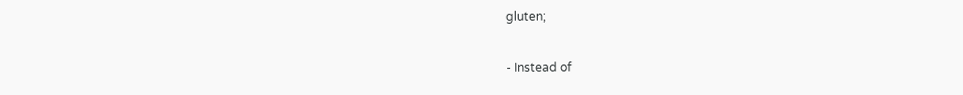gluten;

- Instead of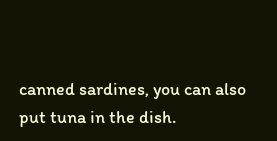canned sardines, you can also put tuna in the dish.